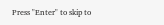Press "Enter" to skip to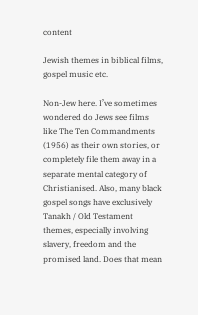content

Jewish themes in biblical films, gospel music etc.

Non-Jew here. I’ve sometimes wondered do Jews see films like The Ten Commandments (1956) as their own stories, or completely file them away in a separate mental category of Christianised. Also, many black gospel songs have exclusively Tanakh / Old Testament themes, especially involving slavery, freedom and the promised land. Does that mean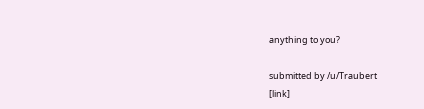anything to you?

submitted by /u/Traubert
[link]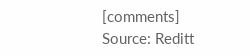[comments]
Source: Reditt